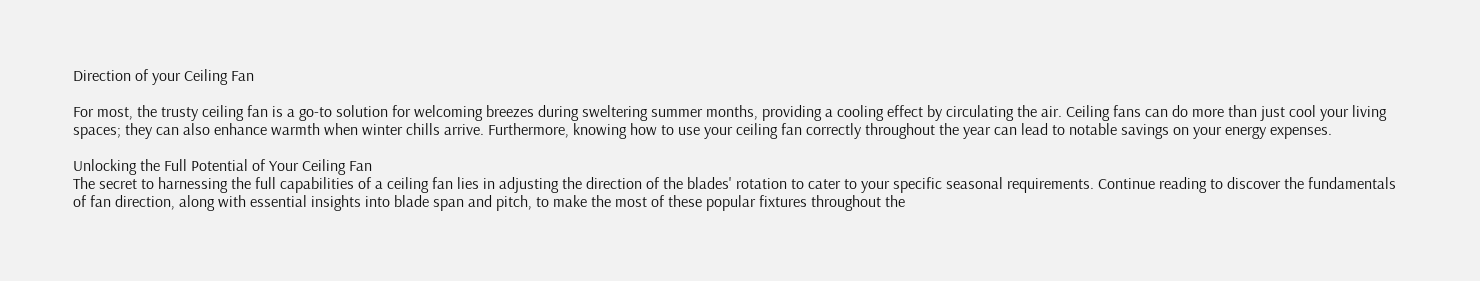Direction of your Ceiling Fan

For most, the trusty ceiling fan is a go-to solution for welcoming breezes during sweltering summer months, providing a cooling effect by circulating the air. Ceiling fans can do more than just cool your living spaces; they can also enhance warmth when winter chills arrive. Furthermore, knowing how to use your ceiling fan correctly throughout the year can lead to notable savings on your energy expenses.

Unlocking the Full Potential of Your Ceiling Fan
The secret to harnessing the full capabilities of a ceiling fan lies in adjusting the direction of the blades' rotation to cater to your specific seasonal requirements. Continue reading to discover the fundamentals of fan direction, along with essential insights into blade span and pitch, to make the most of these popular fixtures throughout the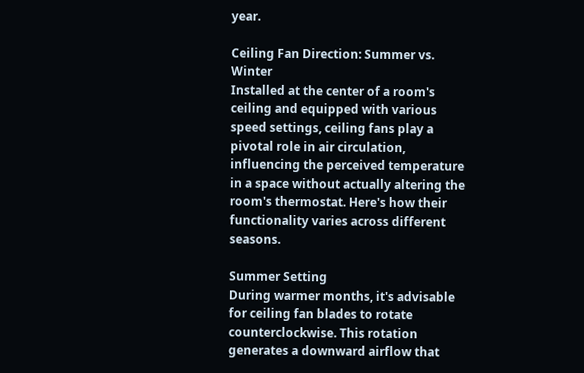year.

Ceiling Fan Direction: Summer vs. Winter
Installed at the center of a room's ceiling and equipped with various speed settings, ceiling fans play a pivotal role in air circulation, influencing the perceived temperature in a space without actually altering the room's thermostat. Here's how their functionality varies across different seasons.

Summer Setting
During warmer months, it's advisable for ceiling fan blades to rotate counterclockwise. This rotation generates a downward airflow that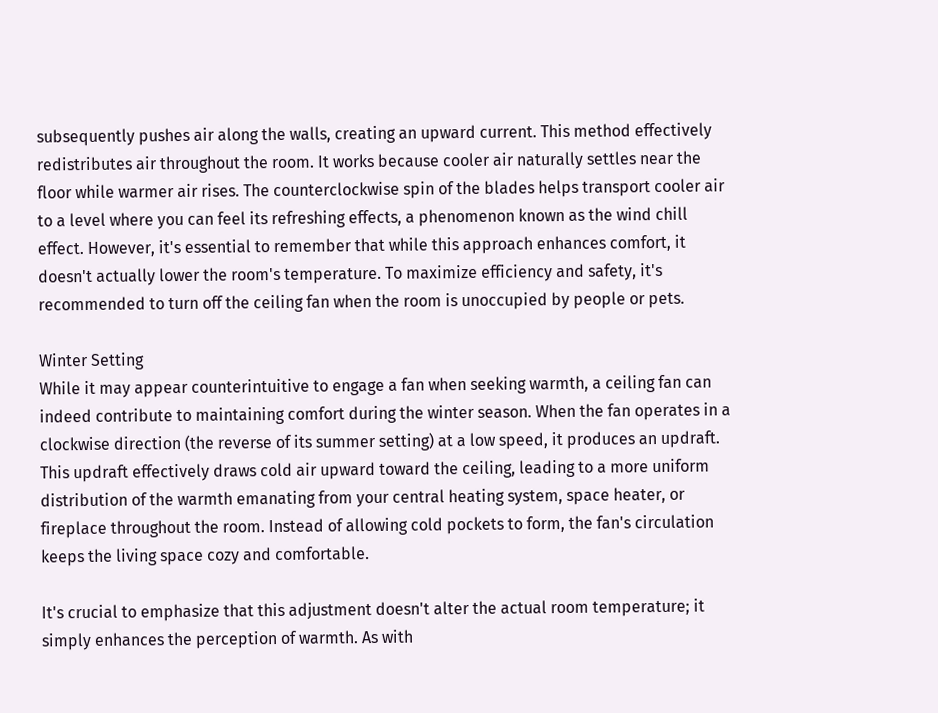subsequently pushes air along the walls, creating an upward current. This method effectively redistributes air throughout the room. It works because cooler air naturally settles near the floor while warmer air rises. The counterclockwise spin of the blades helps transport cooler air to a level where you can feel its refreshing effects, a phenomenon known as the wind chill effect. However, it's essential to remember that while this approach enhances comfort, it doesn't actually lower the room's temperature. To maximize efficiency and safety, it's recommended to turn off the ceiling fan when the room is unoccupied by people or pets.

Winter Setting
While it may appear counterintuitive to engage a fan when seeking warmth, a ceiling fan can indeed contribute to maintaining comfort during the winter season. When the fan operates in a clockwise direction (the reverse of its summer setting) at a low speed, it produces an updraft. This updraft effectively draws cold air upward toward the ceiling, leading to a more uniform distribution of the warmth emanating from your central heating system, space heater, or fireplace throughout the room. Instead of allowing cold pockets to form, the fan's circulation keeps the living space cozy and comfortable.

It's crucial to emphasize that this adjustment doesn't alter the actual room temperature; it simply enhances the perception of warmth. As with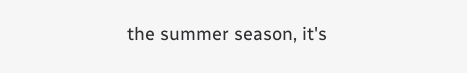the summer season, it's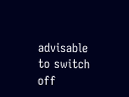advisable to switch off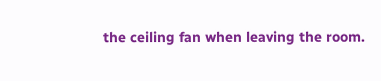the ceiling fan when leaving the room.